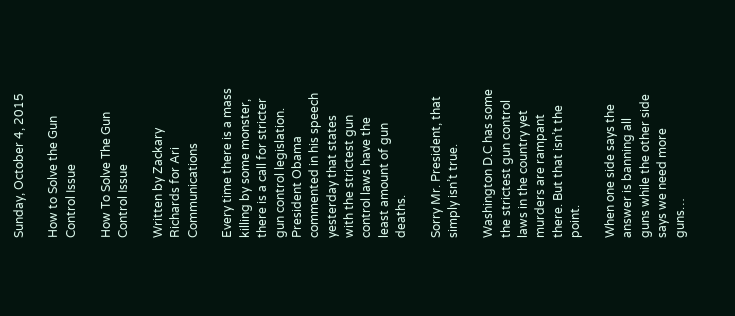Sunday, October 4, 2015

How to Solve the Gun Control Issue

How To Solve The Gun Control Issue

Written by Zackary Richards for Ari Communications

Every time there is a mass killing by some monster, there is a call for stricter gun control legislation. President Obama commented in his speech yesterday that states with the strictest gun control laws have the least amount of gun deaths.

Sorry Mr. President, that simply isn’t true.

Washington D.C has some the strictest gun control laws in the country yet murders are rampant there. But that isn’t the point.

When one side says the answer is banning all guns while the other side says we need more guns…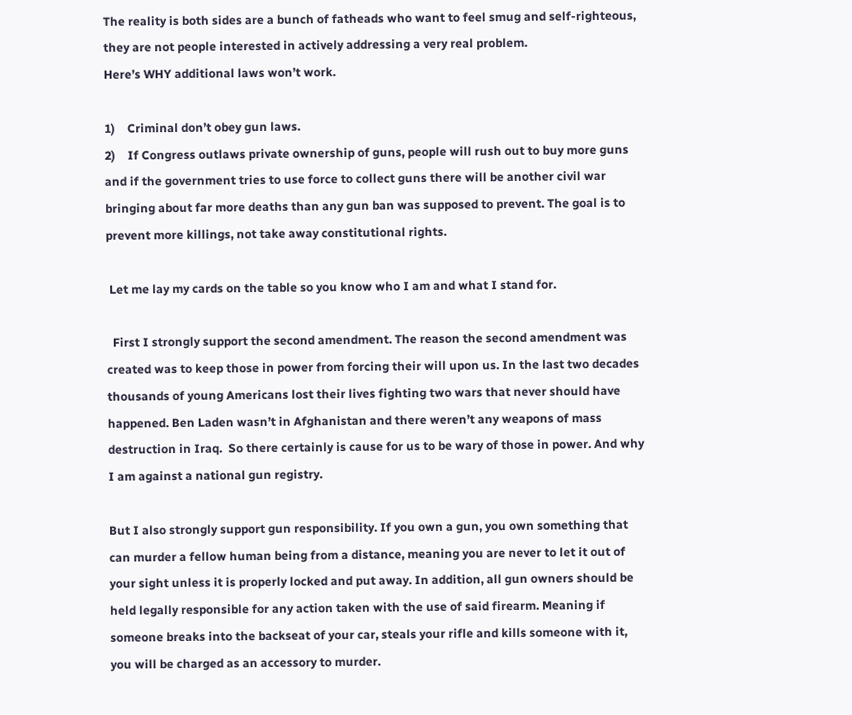The reality is both sides are a bunch of fatheads who want to feel smug and self-righteous, they are not people interested in actively addressing a very real problem.
Here’s WHY additional laws won’t work.

1)    Criminal don’t obey gun laws.
2)    If Congress outlaws private ownership of guns, people will rush out to buy more guns and if the government tries to use force to collect guns there will be another civil war bringing about far more deaths than any gun ban was supposed to prevent. The goal is to prevent more killings, not take away constitutional rights.

 Let me lay my cards on the table so you know who I am and what I stand for.

  First I strongly support the second amendment. The reason the second amendment was created was to keep those in power from forcing their will upon us. In the last two decades thousands of young Americans lost their lives fighting two wars that never should have happened. Ben Laden wasn’t in Afghanistan and there weren’t any weapons of mass destruction in Iraq.  So there certainly is cause for us to be wary of those in power. And why I am against a national gun registry.

But I also strongly support gun responsibility. If you own a gun, you own something that can murder a fellow human being from a distance, meaning you are never to let it out of your sight unless it is properly locked and put away. In addition, all gun owners should be held legally responsible for any action taken with the use of said firearm. Meaning if someone breaks into the backseat of your car, steals your rifle and kills someone with it, you will be charged as an accessory to murder.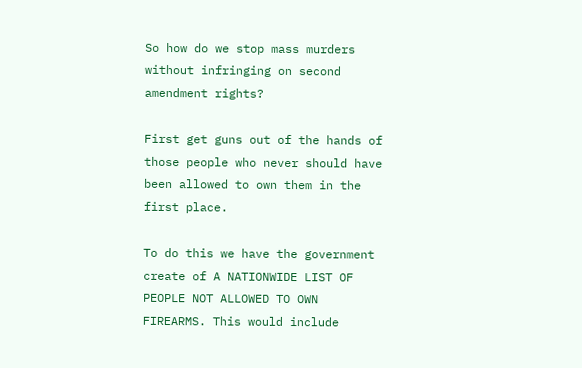So how do we stop mass murders without infringing on second amendment rights?

First get guns out of the hands of those people who never should have been allowed to own them in the first place.

To do this we have the government create of A NATIONWIDE LIST OF PEOPLE NOT ALLOWED TO OWN FIREARMS. This would include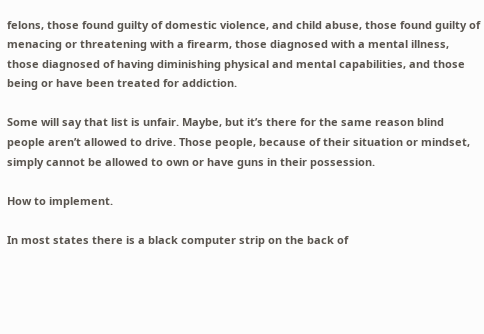felons, those found guilty of domestic violence, and child abuse, those found guilty of menacing or threatening with a firearm, those diagnosed with a mental illness, those diagnosed of having diminishing physical and mental capabilities, and those being or have been treated for addiction.

Some will say that list is unfair. Maybe, but it’s there for the same reason blind people aren’t allowed to drive. Those people, because of their situation or mindset, simply cannot be allowed to own or have guns in their possession.

How to implement.

In most states there is a black computer strip on the back of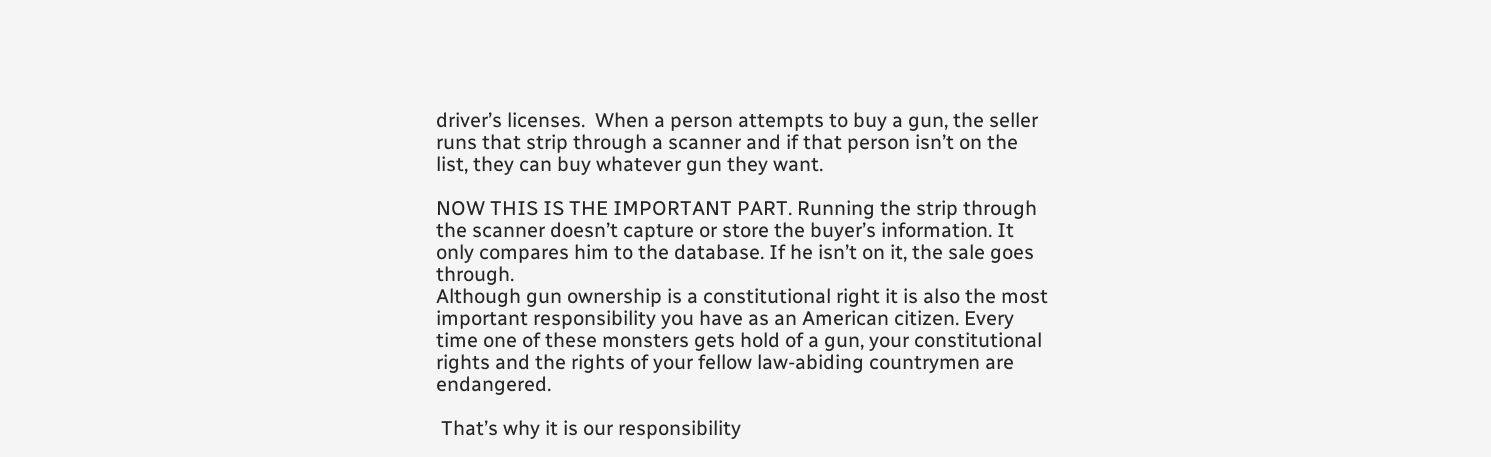driver’s licenses.  When a person attempts to buy a gun, the seller runs that strip through a scanner and if that person isn’t on the list, they can buy whatever gun they want.

NOW THIS IS THE IMPORTANT PART. Running the strip through the scanner doesn’t capture or store the buyer’s information. It only compares him to the database. If he isn’t on it, the sale goes through.
Although gun ownership is a constitutional right it is also the most important responsibility you have as an American citizen. Every time one of these monsters gets hold of a gun, your constitutional rights and the rights of your fellow law-abiding countrymen are endangered.

 That’s why it is our responsibility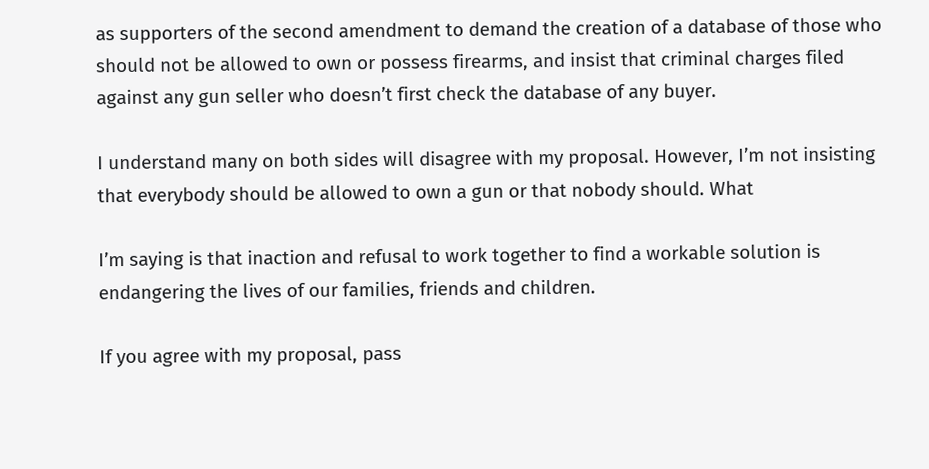as supporters of the second amendment to demand the creation of a database of those who should not be allowed to own or possess firearms, and insist that criminal charges filed against any gun seller who doesn’t first check the database of any buyer.

I understand many on both sides will disagree with my proposal. However, I’m not insisting that everybody should be allowed to own a gun or that nobody should. What

I’m saying is that inaction and refusal to work together to find a workable solution is endangering the lives of our families, friends and children.

If you agree with my proposal, pass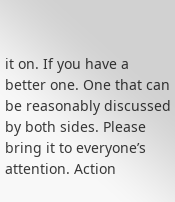it on. If you have a better one. One that can be reasonably discussed by both sides. Please bring it to everyone’s attention. Action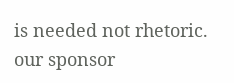is needed not rhetoric.
our sponsor